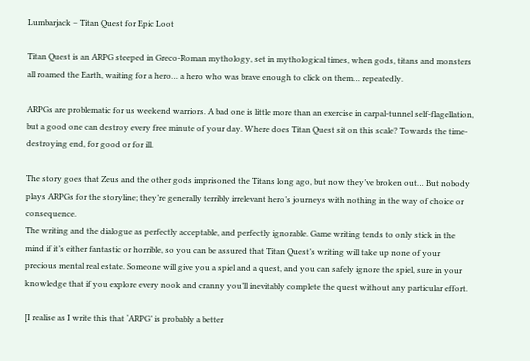Lumbarjack – Titan Quest for Epic Loot

Titan Quest is an ARPG steeped in Greco-Roman mythology, set in mythological times, when gods, titans and monsters all roamed the Earth, waiting for a hero… a hero who was brave enough to click on them… repeatedly.

ARPGs are problematic for us weekend warriors. A bad one is little more than an exercise in carpal-tunnel self-flagellation, but a good one can destroy every free minute of your day. Where does Titan Quest sit on this scale? Towards the time-destroying end, for good or for ill.

The story goes that Zeus and the other gods imprisoned the Titans long ago, but now they’ve broken out… But nobody plays ARPGs for the storyline; they’re generally terribly irrelevant hero’s journeys with nothing in the way of choice or consequence.
The writing and the dialogue as perfectly acceptable, and perfectly ignorable. Game writing tends to only stick in the mind if it’s either fantastic or horrible, so you can be assured that Titan Quest’s writing will take up none of your precious mental real estate. Someone will give you a spiel and a quest, and you can safely ignore the spiel, sure in your knowledge that if you explore every nook and cranny you’ll inevitably complete the quest without any particular effort.

[I realise as I write this that ‘ARPG’ is probably a better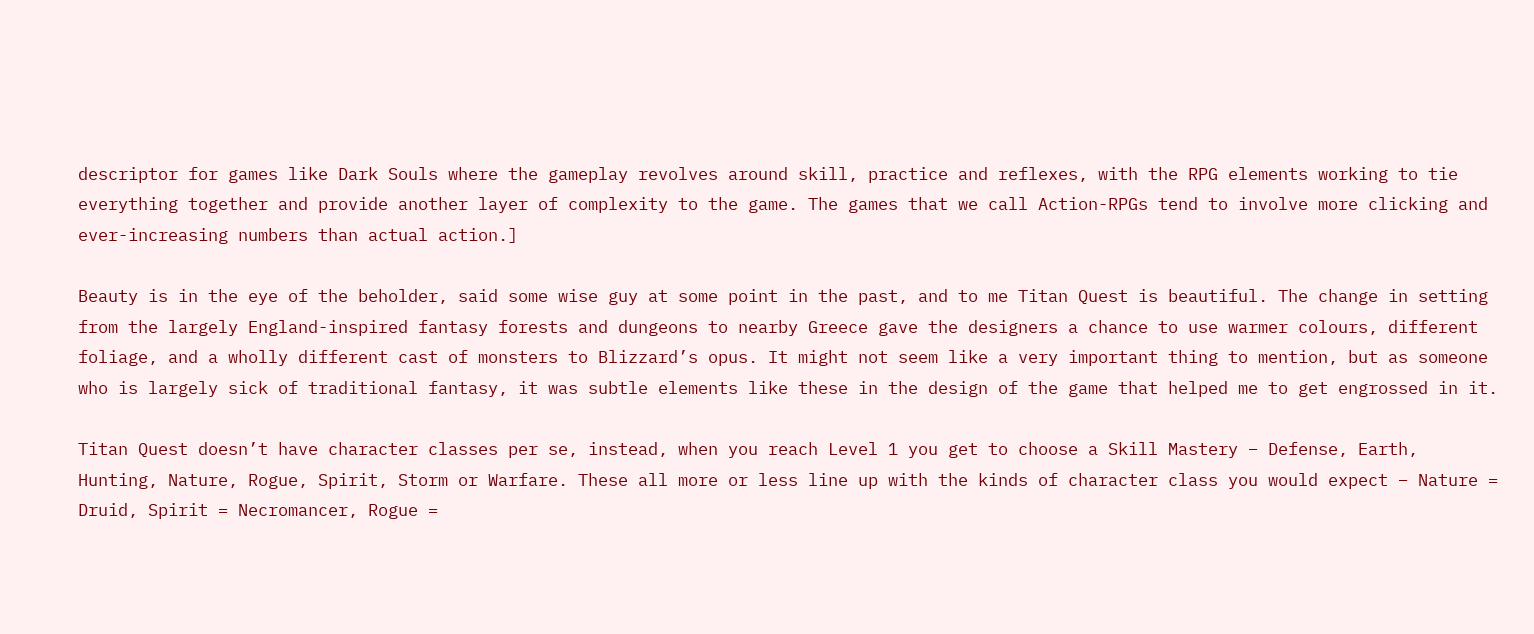descriptor for games like Dark Souls where the gameplay revolves around skill, practice and reflexes, with the RPG elements working to tie everything together and provide another layer of complexity to the game. The games that we call Action-RPGs tend to involve more clicking and ever-increasing numbers than actual action.]

Beauty is in the eye of the beholder, said some wise guy at some point in the past, and to me Titan Quest is beautiful. The change in setting from the largely England-inspired fantasy forests and dungeons to nearby Greece gave the designers a chance to use warmer colours, different foliage, and a wholly different cast of monsters to Blizzard’s opus. It might not seem like a very important thing to mention, but as someone who is largely sick of traditional fantasy, it was subtle elements like these in the design of the game that helped me to get engrossed in it.

Titan Quest doesn’t have character classes per se, instead, when you reach Level 1 you get to choose a Skill Mastery – Defense, Earth, Hunting, Nature, Rogue, Spirit, Storm or Warfare. These all more or less line up with the kinds of character class you would expect – Nature = Druid, Spirit = Necromancer, Rogue =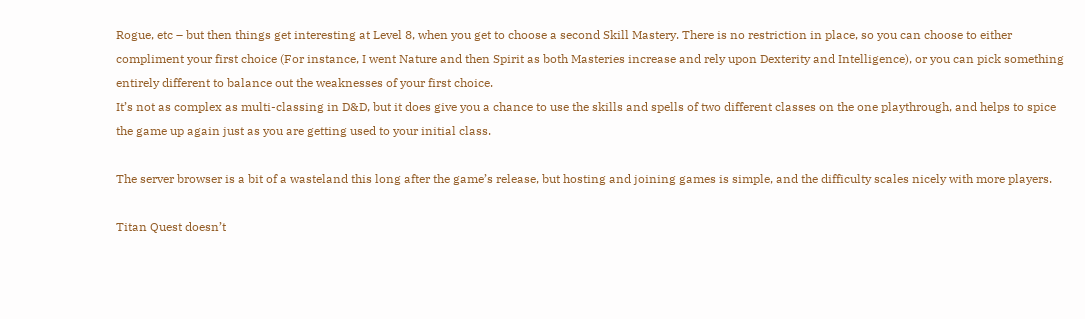Rogue, etc – but then things get interesting at Level 8, when you get to choose a second Skill Mastery. There is no restriction in place, so you can choose to either compliment your first choice (For instance, I went Nature and then Spirit as both Masteries increase and rely upon Dexterity and Intelligence), or you can pick something entirely different to balance out the weaknesses of your first choice.
It’s not as complex as multi-classing in D&D, but it does give you a chance to use the skills and spells of two different classes on the one playthrough, and helps to spice the game up again just as you are getting used to your initial class.

The server browser is a bit of a wasteland this long after the game’s release, but hosting and joining games is simple, and the difficulty scales nicely with more players.

Titan Quest doesn’t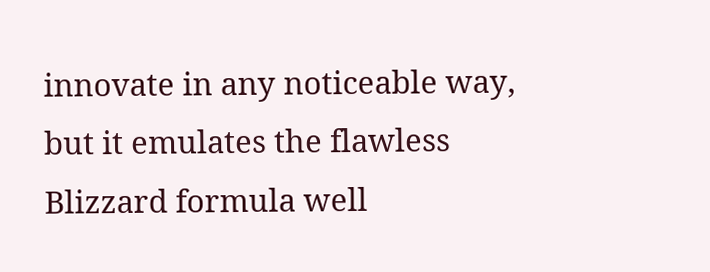innovate in any noticeable way, but it emulates the flawless Blizzard formula well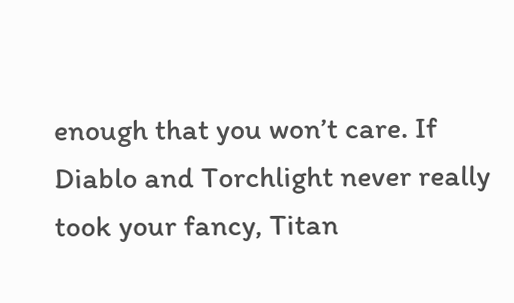enough that you won’t care. If Diablo and Torchlight never really took your fancy, Titan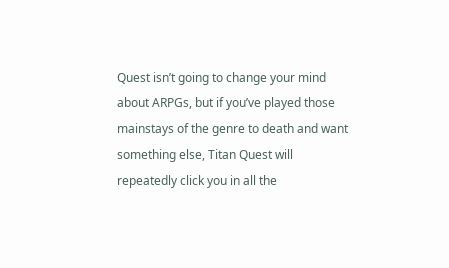Quest isn’t going to change your mind about ARPGs, but if you’ve played those mainstays of the genre to death and want something else, Titan Quest will repeatedly click you in all the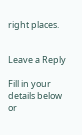right places.


Leave a Reply

Fill in your details below or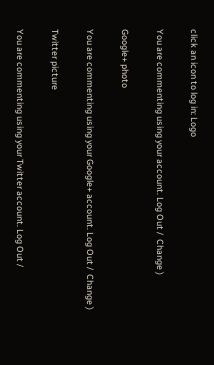click an icon to log in: Logo

You are commenting using your account. Log Out /  Change )

Google+ photo

You are commenting using your Google+ account. Log Out /  Change )

Twitter picture

You are commenting using your Twitter account. Log Out /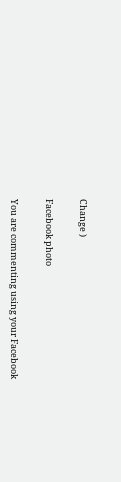Change )

Facebook photo

You are commenting using your Facebook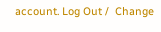account. Log Out /  Change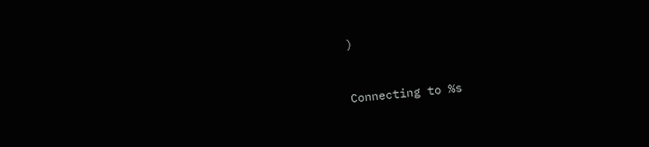)


Connecting to %s